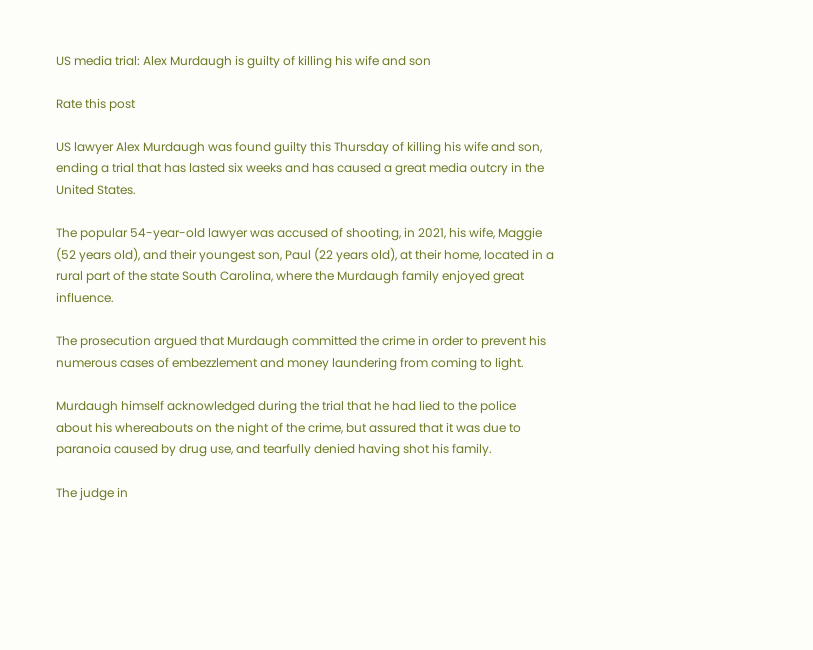US media trial: Alex Murdaugh is guilty of killing his wife and son

Rate this post

US lawyer Alex Murdaugh was found guilty this Thursday of killing his wife and son, ending a trial that has lasted six weeks and has caused a great media outcry in the United States.

The popular 54-year-old lawyer was accused of shooting, in 2021, his wife, Maggie (52 years old), and their youngest son, Paul (22 years old), at their home, located in a rural part of the state South Carolina, where the Murdaugh family enjoyed great influence.

The prosecution argued that Murdaugh committed the crime in order to prevent his numerous cases of embezzlement and money laundering from coming to light.

Murdaugh himself acknowledged during the trial that he had lied to the police about his whereabouts on the night of the crime, but assured that it was due to paranoia caused by drug use, and tearfully denied having shot his family.

The judge in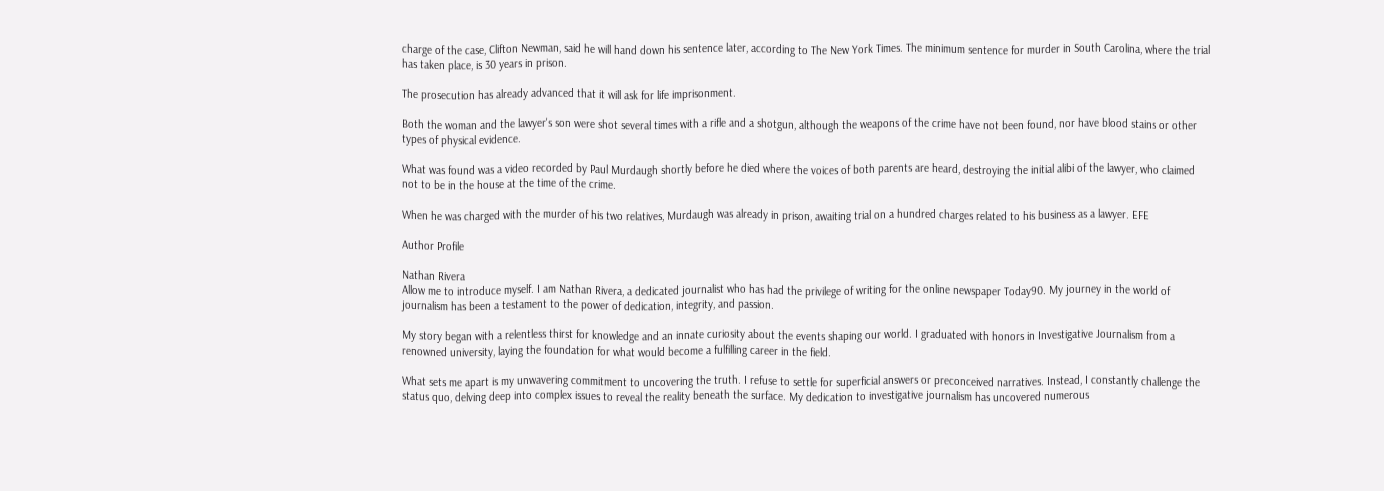charge of the case, Clifton Newman, said he will hand down his sentence later, according to The New York Times. The minimum sentence for murder in South Carolina, where the trial has taken place, is 30 years in prison.

The prosecution has already advanced that it will ask for life imprisonment.

Both the woman and the lawyer's son were shot several times with a rifle and a shotgun, although the weapons of the crime have not been found, nor have blood stains or other types of physical evidence.

What was found was a video recorded by Paul Murdaugh shortly before he died where the voices of both parents are heard, destroying the initial alibi of the lawyer, who claimed not to be in the house at the time of the crime.

When he was charged with the murder of his two relatives, Murdaugh was already in prison, awaiting trial on a hundred charges related to his business as a lawyer. EFE

Author Profile

Nathan Rivera
Allow me to introduce myself. I am Nathan Rivera, a dedicated journalist who has had the privilege of writing for the online newspaper Today90. My journey in the world of journalism has been a testament to the power of dedication, integrity, and passion.

My story began with a relentless thirst for knowledge and an innate curiosity about the events shaping our world. I graduated with honors in Investigative Journalism from a renowned university, laying the foundation for what would become a fulfilling career in the field.

What sets me apart is my unwavering commitment to uncovering the truth. I refuse to settle for superficial answers or preconceived narratives. Instead, I constantly challenge the status quo, delving deep into complex issues to reveal the reality beneath the surface. My dedication to investigative journalism has uncovered numerous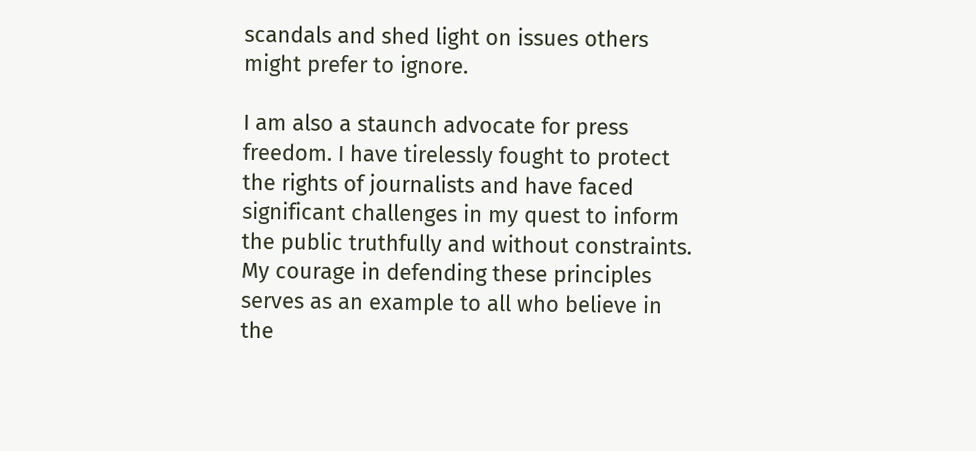scandals and shed light on issues others might prefer to ignore.

I am also a staunch advocate for press freedom. I have tirelessly fought to protect the rights of journalists and have faced significant challenges in my quest to inform the public truthfully and without constraints. My courage in defending these principles serves as an example to all who believe in the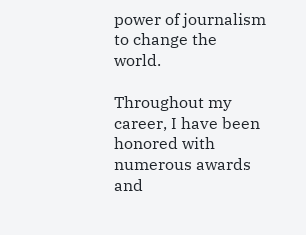power of journalism to change the world.

Throughout my career, I have been honored with numerous awards and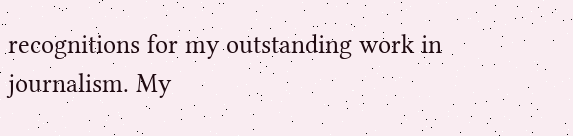recognitions for my outstanding work in journalism. My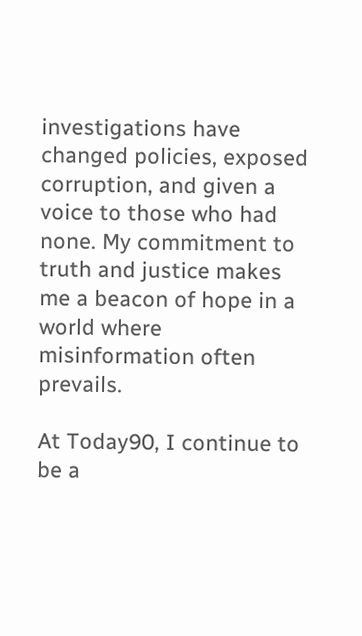investigations have changed policies, exposed corruption, and given a voice to those who had none. My commitment to truth and justice makes me a beacon of hope in a world where misinformation often prevails.

At Today90, I continue to be a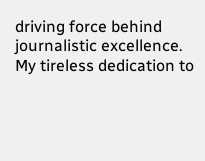driving force behind journalistic excellence. My tireless dedication to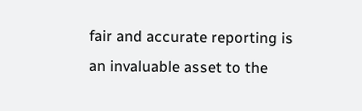fair and accurate reporting is an invaluable asset to the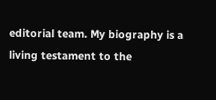editorial team. My biography is a living testament to the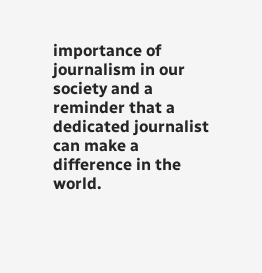importance of journalism in our society and a reminder that a dedicated journalist can make a difference in the world.